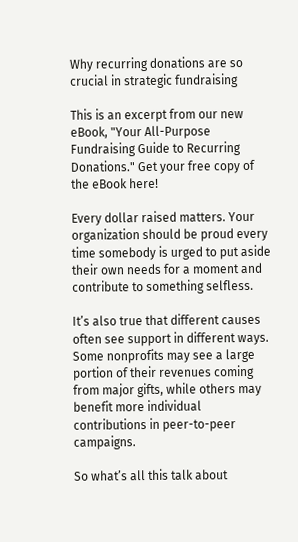Why recurring donations are so crucial in strategic fundraising

This is an excerpt from our new eBook, "Your All-Purpose Fundraising Guide to Recurring Donations." Get your free copy of the eBook here!

Every dollar raised matters. Your organization should be proud every time somebody is urged to put aside their own needs for a moment and contribute to something selfless.

It’s also true that different causes often see support in different ways. Some nonprofits may see a large portion of their revenues coming from major gifts, while others may benefit more individual contributions in peer-to-peer campaigns.

So what’s all this talk about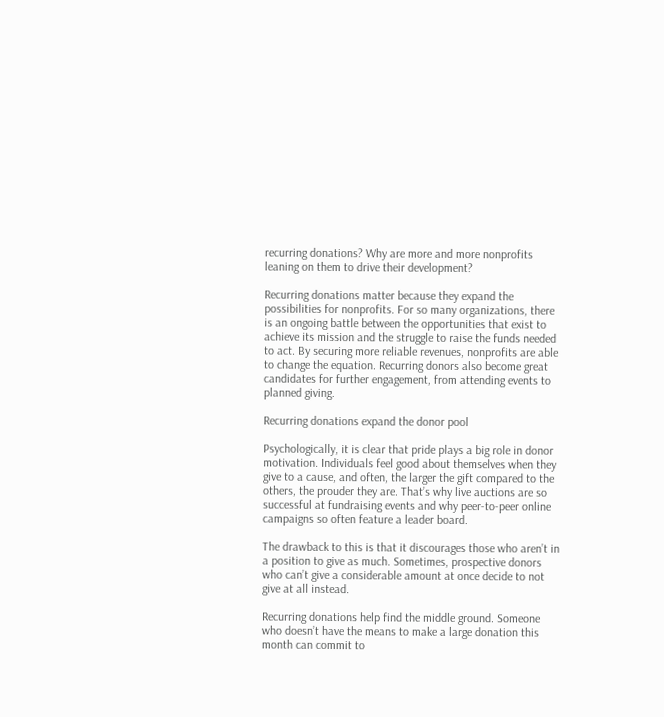recurring donations? Why are more and more nonprofits leaning on them to drive their development?

Recurring donations matter because they expand the possibilities for nonprofits. For so many organizations, there is an ongoing battle between the opportunities that exist to achieve its mission and the struggle to raise the funds needed to act. By securing more reliable revenues, nonprofits are able to change the equation. Recurring donors also become great candidates for further engagement, from attending events to planned giving.

Recurring donations expand the donor pool

Psychologically, it is clear that pride plays a big role in donor motivation. Individuals feel good about themselves when they give to a cause, and often, the larger the gift compared to the others, the prouder they are. That’s why live auctions are so successful at fundraising events and why peer-to-peer online campaigns so often feature a leader board.

The drawback to this is that it discourages those who aren’t in a position to give as much. Sometimes, prospective donors who can’t give a considerable amount at once decide to not give at all instead.

Recurring donations help find the middle ground. Someone who doesn’t have the means to make a large donation this month can commit to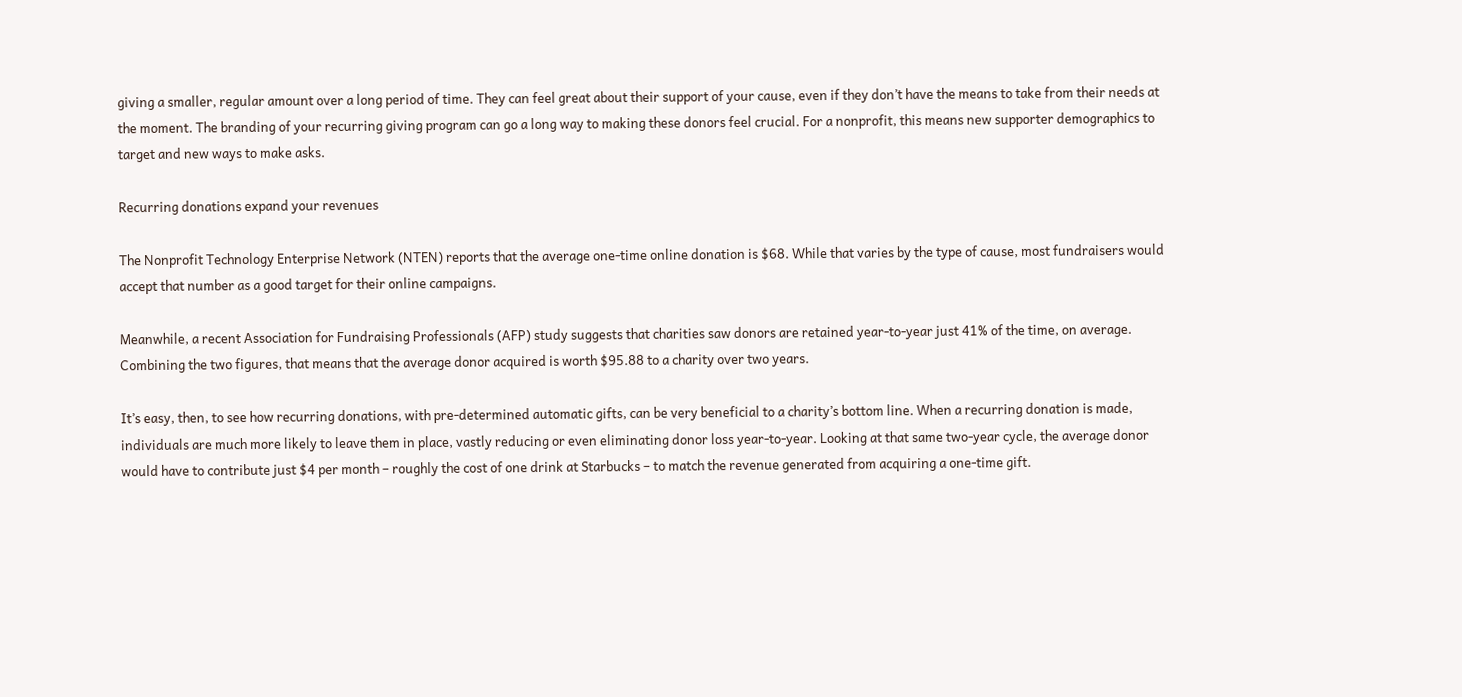giving a smaller, regular amount over a long period of time. They can feel great about their support of your cause, even if they don’t have the means to take from their needs at the moment. The branding of your recurring giving program can go a long way to making these donors feel crucial. For a nonprofit, this means new supporter demographics to target and new ways to make asks.

Recurring donations expand your revenues

The Nonprofit Technology Enterprise Network (NTEN) reports that the average one-time online donation is $68. While that varies by the type of cause, most fundraisers would accept that number as a good target for their online campaigns.

Meanwhile, a recent Association for Fundraising Professionals (AFP) study suggests that charities saw donors are retained year-to-year just 41% of the time, on average. Combining the two figures, that means that the average donor acquired is worth $95.88 to a charity over two years.

It’s easy, then, to see how recurring donations, with pre-determined automatic gifts, can be very beneficial to a charity’s bottom line. When a recurring donation is made, individuals are much more likely to leave them in place, vastly reducing or even eliminating donor loss year-to-year. Looking at that same two-year cycle, the average donor would have to contribute just $4 per month – roughly the cost of one drink at Starbucks – to match the revenue generated from acquiring a one-time gift.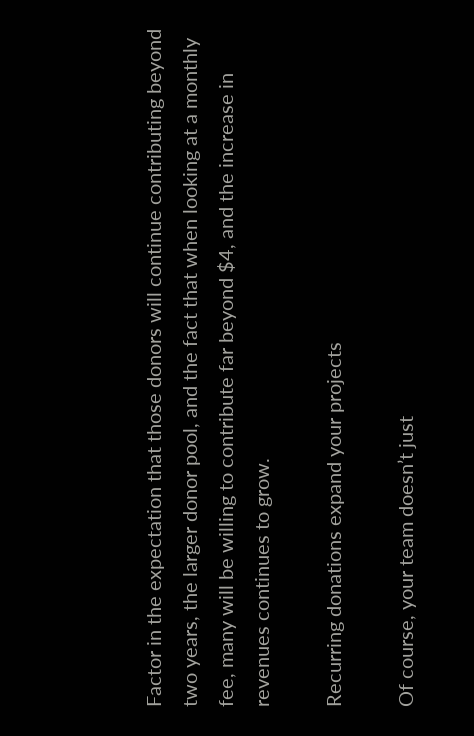Factor in the expectation that those donors will continue contributing beyond two years, the larger donor pool, and the fact that when looking at a monthly fee, many will be willing to contribute far beyond $4, and the increase in revenues continues to grow.

Recurring donations expand your projects

Of course, your team doesn’t just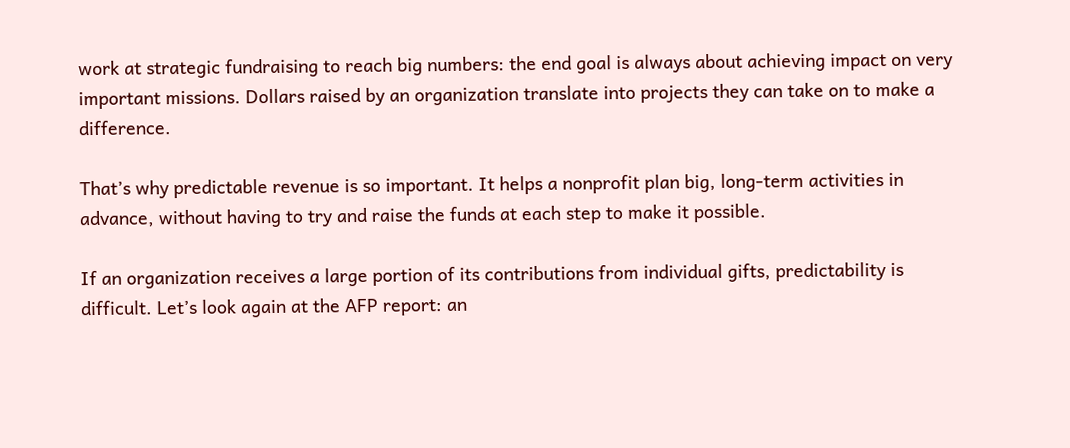work at strategic fundraising to reach big numbers: the end goal is always about achieving impact on very important missions. Dollars raised by an organization translate into projects they can take on to make a difference.

That’s why predictable revenue is so important. It helps a nonprofit plan big, long-term activities in advance, without having to try and raise the funds at each step to make it possible.

If an organization receives a large portion of its contributions from individual gifts, predictability is difficult. Let’s look again at the AFP report: an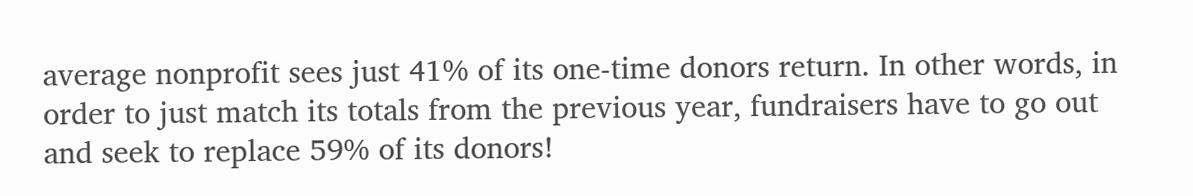average nonprofit sees just 41% of its one-time donors return. In other words, in order to just match its totals from the previous year, fundraisers have to go out and seek to replace 59% of its donors!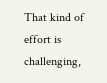That kind of effort is challenging,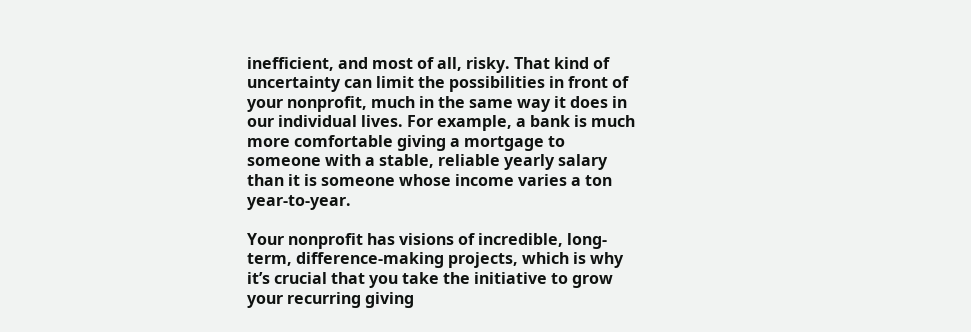inefficient, and most of all, risky. That kind of uncertainty can limit the possibilities in front of your nonprofit, much in the same way it does in our individual lives. For example, a bank is much more comfortable giving a mortgage to someone with a stable, reliable yearly salary than it is someone whose income varies a ton year-to-year.

Your nonprofit has visions of incredible, long-term, difference-making projects, which is why it’s crucial that you take the initiative to grow your recurring giving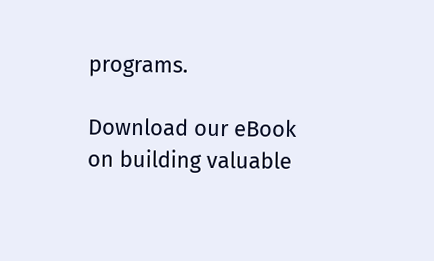programs.

Download our eBook on building valuable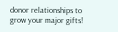donor relationships to grow your major gifts!